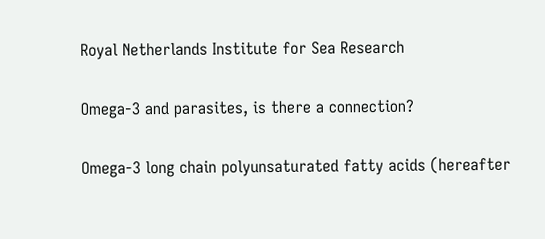Royal Netherlands Institute for Sea Research

Omega-3 and parasites, is there a connection?

Omega-3 long chain polyunsaturated fatty acids (hereafter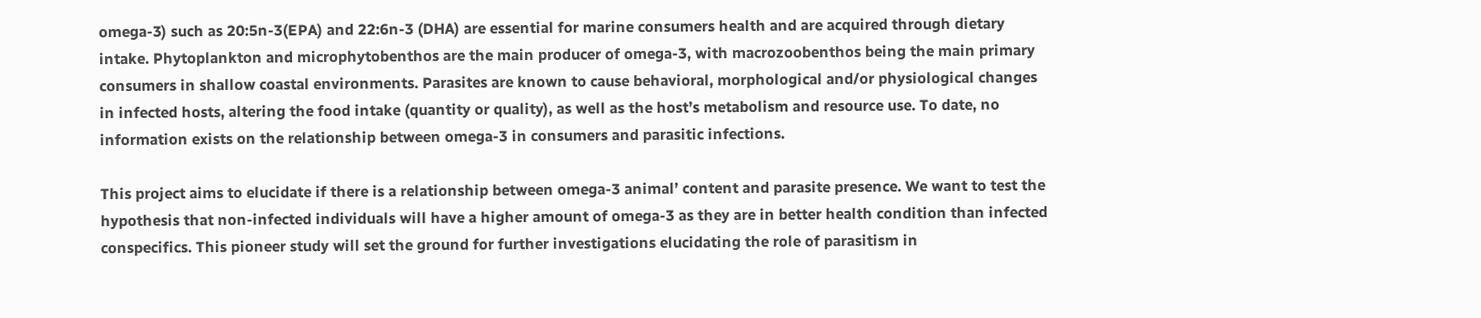omega-3) such as 20:5n-3(EPA) and 22:6n-3 (DHA) are essential for marine consumers health and are acquired through dietary intake. Phytoplankton and microphytobenthos are the main producer of omega-3, with macrozoobenthos being the main primary consumers in shallow coastal environments. Parasites are known to cause behavioral, morphological and/or physiological changes in infected hosts, altering the food intake (quantity or quality), as well as the host’s metabolism and resource use. To date, no information exists on the relationship between omega-3 in consumers and parasitic infections.

This project aims to elucidate if there is a relationship between omega-3 animal’ content and parasite presence. We want to test the hypothesis that non-infected individuals will have a higher amount of omega-3 as they are in better health condition than infected conspecifics. This pioneer study will set the ground for further investigations elucidating the role of parasitism in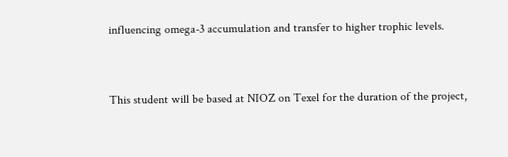influencing omega-3 accumulation and transfer to higher trophic levels.


This student will be based at NIOZ on Texel for the duration of the project,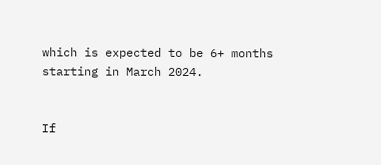which is expected to be 6+ months starting in March 2024.


If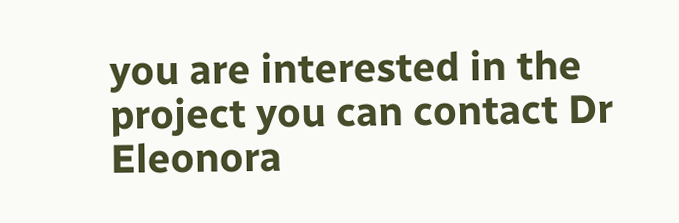you are interested in the project you can contact Dr Eleonora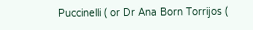Puccinelli ( or Dr Ana Born Torrijos (